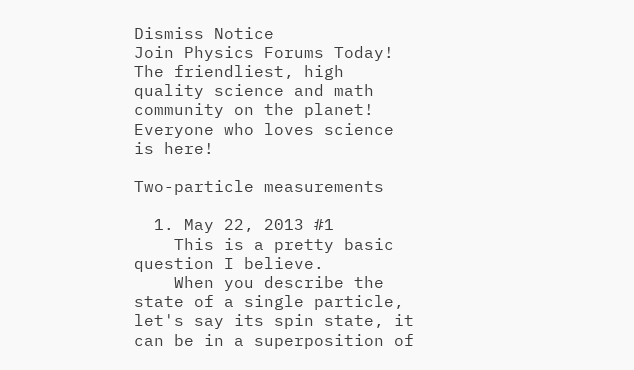Dismiss Notice
Join Physics Forums Today!
The friendliest, high quality science and math community on the planet! Everyone who loves science is here!

Two-particle measurements

  1. May 22, 2013 #1
    This is a pretty basic question I believe.
    When you describe the state of a single particle, let's say its spin state, it can be in a superposition of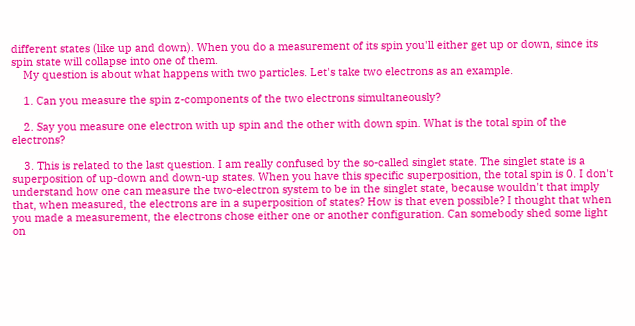different states (like up and down). When you do a measurement of its spin you'll either get up or down, since its spin state will collapse into one of them.
    My question is about what happens with two particles. Let's take two electrons as an example.

    1. Can you measure the spin z-components of the two electrons simultaneously?

    2. Say you measure one electron with up spin and the other with down spin. What is the total spin of the electrons?

    3. This is related to the last question. I am really confused by the so-called singlet state. The singlet state is a superposition of up-down and down-up states. When you have this specific superposition, the total spin is 0. I don't understand how one can measure the two-electron system to be in the singlet state, because wouldn't that imply that, when measured, the electrons are in a superposition of states? How is that even possible? I thought that when you made a measurement, the electrons chose either one or another configuration. Can somebody shed some light on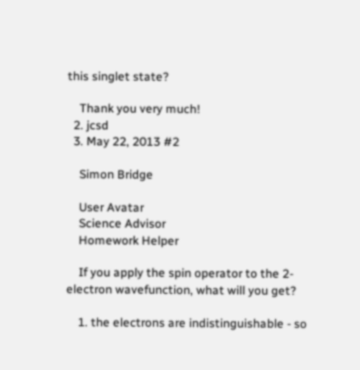this singlet state?

    Thank you very much!
  2. jcsd
  3. May 22, 2013 #2

    Simon Bridge

    User Avatar
    Science Advisor
    Homework Helper

    If you apply the spin operator to the 2-electron wavefunction, what will you get?

    1. the electrons are indistinguishable - so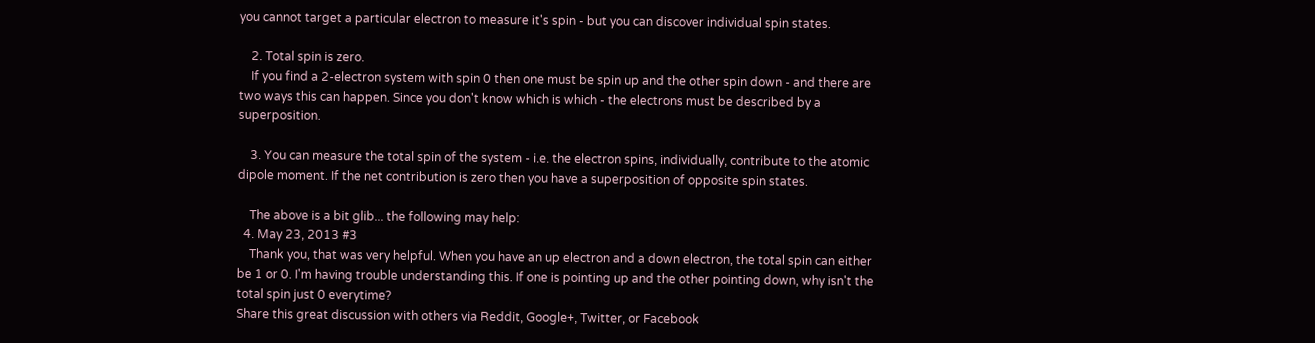you cannot target a particular electron to measure it's spin - but you can discover individual spin states.

    2. Total spin is zero.
    If you find a 2-electron system with spin 0 then one must be spin up and the other spin down - and there are two ways this can happen. Since you don't know which is which - the electrons must be described by a superposition.

    3. You can measure the total spin of the system - i.e. the electron spins, individually, contribute to the atomic dipole moment. If the net contribution is zero then you have a superposition of opposite spin states.

    The above is a bit glib... the following may help:
  4. May 23, 2013 #3
    Thank you, that was very helpful. When you have an up electron and a down electron, the total spin can either be 1 or 0. I'm having trouble understanding this. If one is pointing up and the other pointing down, why isn't the total spin just 0 everytime?
Share this great discussion with others via Reddit, Google+, Twitter, or Facebook